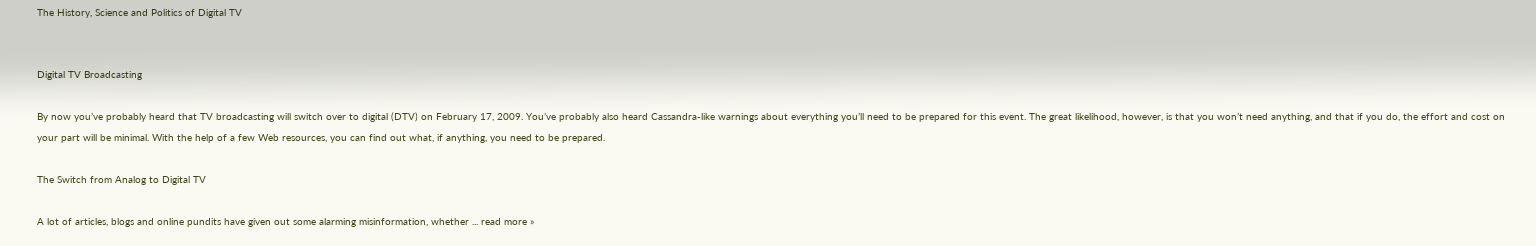The History, Science and Politics of Digital TV


Digital TV Broadcasting

By now you’ve probably heard that TV broadcasting will switch over to digital (DTV) on February 17, 2009. You’ve probably also heard Cassandra-like warnings about everything you’ll need to be prepared for this event. The great likelihood, however, is that you won’t need anything, and that if you do, the effort and cost on your part will be minimal. With the help of a few Web resources, you can find out what, if anything, you need to be prepared.

The Switch from Analog to Digital TV

A lot of articles, blogs and online pundits have given out some alarming misinformation, whether ... read more »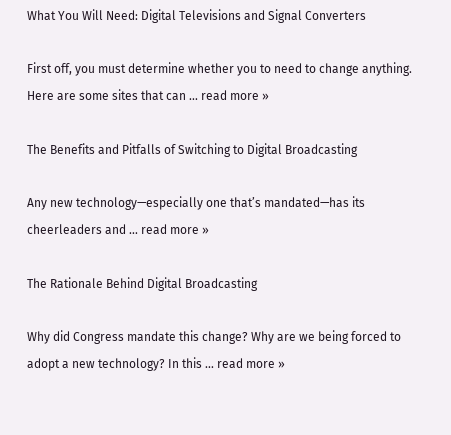What You Will Need: Digital Televisions and Signal Converters

First off, you must determine whether you to need to change anything. Here are some sites that can ... read more »

The Benefits and Pitfalls of Switching to Digital Broadcasting

Any new technology—especially one that’s mandated—has its cheerleaders and ... read more »

The Rationale Behind Digital Broadcasting

Why did Congress mandate this change? Why are we being forced to adopt a new technology? In this ... read more »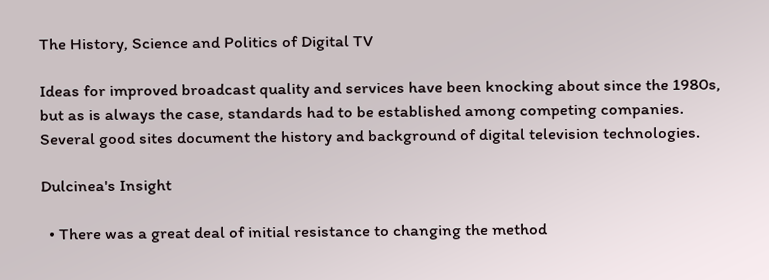The History, Science and Politics of Digital TV

Ideas for improved broadcast quality and services have been knocking about since the 1980s, but as is always the case, standards had to be established among competing companies. Several good sites document the history and background of digital television technologies.

Dulcinea's Insight

  • There was a great deal of initial resistance to changing the method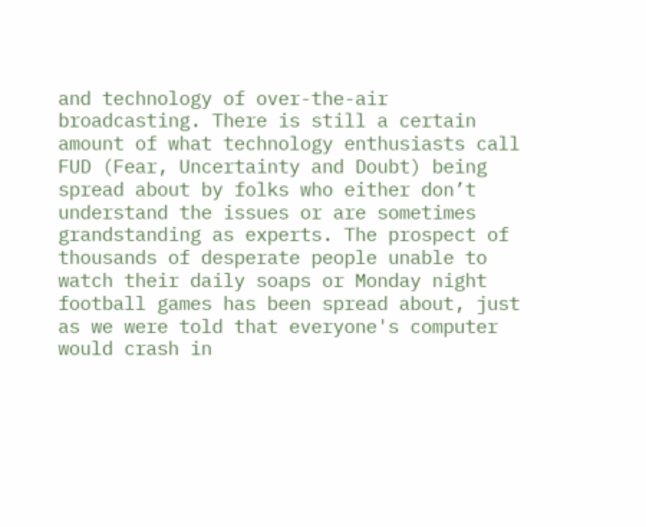and technology of over-the-air broadcasting. There is still a certain amount of what technology enthusiasts call FUD (Fear, Uncertainty and Doubt) being spread about by folks who either don’t understand the issues or are sometimes grandstanding as experts. The prospect of thousands of desperate people unable to watch their daily soaps or Monday night football games has been spread about, just as we were told that everyone's computer would crash in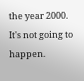the year 2000. It's not going to happen.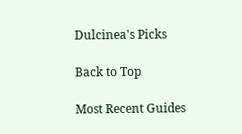Dulcinea's Picks

Back to Top

Most Recent Guides